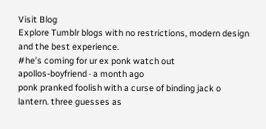Visit Blog
Explore Tumblr blogs with no restrictions, modern design and the best experience.
#he’s coming for ur ex ponk watch out
apollos-boyfriend · a month ago
ponk pranked foolish with a curse of binding jack o lantern. three guesses as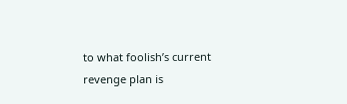to what foolish’s current revenge plan is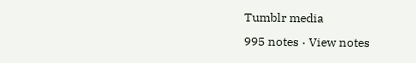Tumblr media
995 notes · View notes